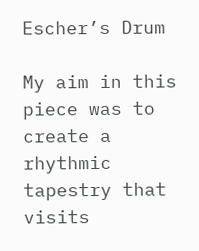Escher’s Drum

My aim in this piece was to create a rhythmic tapestry that visits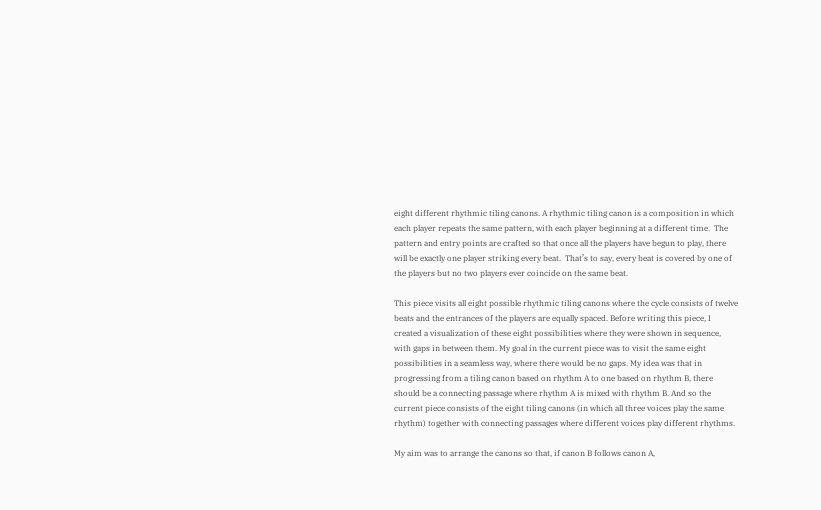eight different rhythmic tiling canons. A rhythmic tiling canon is a composition in which each player repeats the same pattern, with each player beginning at a different time.  The pattern and entry points are crafted so that once all the players have begun to play, there will be exactly one player striking every beat.  That’s to say, every beat is covered by one of the players but no two players ever coincide on the same beat.

This piece visits all eight possible rhythmic tiling canons where the cycle consists of twelve beats and the entrances of the players are equally spaced. Before writing this piece, I created a visualization of these eight possibilities where they were shown in sequence, with gaps in between them. My goal in the current piece was to visit the same eight possibilities in a seamless way, where there would be no gaps. My idea was that in progressing from a tiling canon based on rhythm A to one based on rhythm B, there should be a connecting passage where rhythm A is mixed with rhythm B. And so the current piece consists of the eight tiling canons (in which all three voices play the same rhythm) together with connecting passages where different voices play different rhythms.

My aim was to arrange the canons so that, if canon B follows canon A,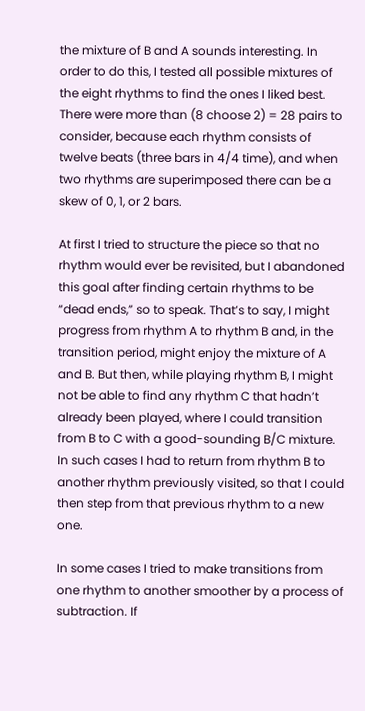the mixture of B and A sounds interesting. In order to do this, I tested all possible mixtures of the eight rhythms to find the ones I liked best. There were more than (8 choose 2) = 28 pairs to consider, because each rhythm consists of twelve beats (three bars in 4/4 time), and when two rhythms are superimposed there can be a skew of 0, 1, or 2 bars.

At first I tried to structure the piece so that no rhythm would ever be revisited, but I abandoned this goal after finding certain rhythms to be “dead ends,” so to speak. That’s to say, I might progress from rhythm A to rhythm B and, in the transition period, might enjoy the mixture of A and B. But then, while playing rhythm B, I might not be able to find any rhythm C that hadn’t already been played, where I could transition from B to C with a good-sounding B/C mixture. In such cases I had to return from rhythm B to another rhythm previously visited, so that I could then step from that previous rhythm to a new one.

In some cases I tried to make transitions from one rhythm to another smoother by a process of subtraction. If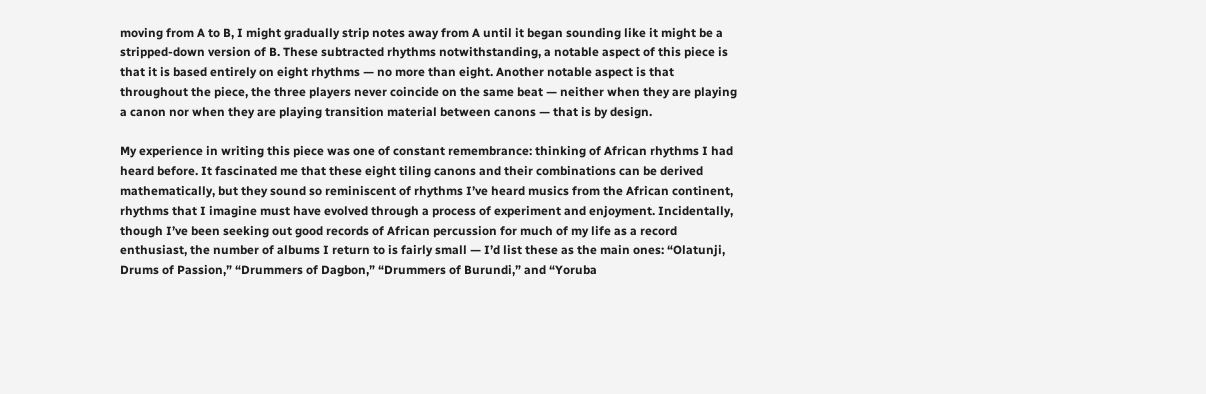moving from A to B, I might gradually strip notes away from A until it began sounding like it might be a stripped-down version of B. These subtracted rhythms notwithstanding, a notable aspect of this piece is that it is based entirely on eight rhythms — no more than eight. Another notable aspect is that throughout the piece, the three players never coincide on the same beat — neither when they are playing a canon nor when they are playing transition material between canons — that is by design.

My experience in writing this piece was one of constant remembrance: thinking of African rhythms I had heard before. It fascinated me that these eight tiling canons and their combinations can be derived mathematically, but they sound so reminiscent of rhythms I’ve heard musics from the African continent, rhythms that I imagine must have evolved through a process of experiment and enjoyment. Incidentally, though I’ve been seeking out good records of African percussion for much of my life as a record enthusiast, the number of albums I return to is fairly small — I’d list these as the main ones: “Olatunji, Drums of Passion,” “Drummers of Dagbon,” “Drummers of Burundi,” and “Yoruba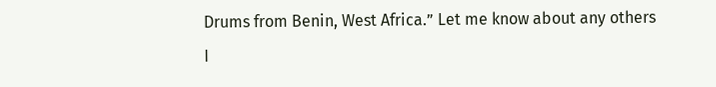Drums from Benin, West Africa.” Let me know about any others I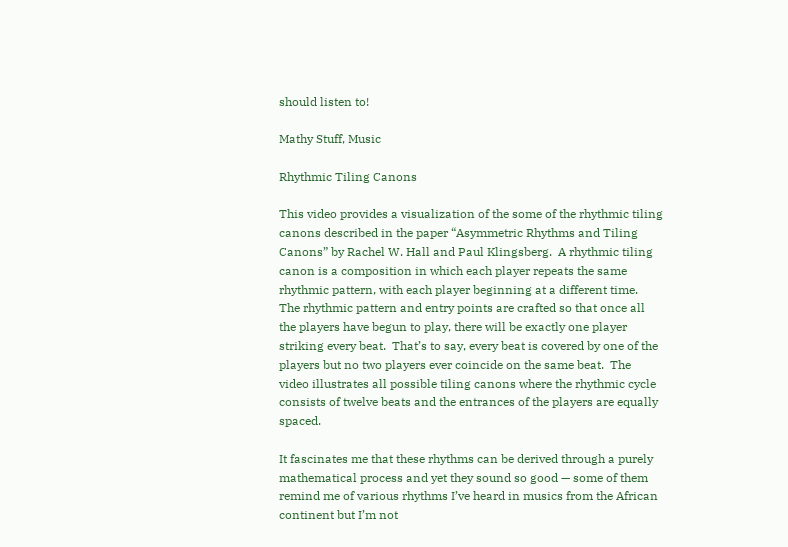should listen to!

Mathy Stuff, Music

Rhythmic Tiling Canons

This video provides a visualization of the some of the rhythmic tiling canons described in the paper “Asymmetric Rhythms and Tiling Canons” by Rachel W. Hall and Paul Klingsberg.  A rhythmic tiling canon is a composition in which each player repeats the same rhythmic pattern, with each player beginning at a different time.  The rhythmic pattern and entry points are crafted so that once all the players have begun to play, there will be exactly one player striking every beat.  That’s to say, every beat is covered by one of the players but no two players ever coincide on the same beat.  The video illustrates all possible tiling canons where the rhythmic cycle consists of twelve beats and the entrances of the players are equally spaced.

It fascinates me that these rhythms can be derived through a purely mathematical process and yet they sound so good — some of them remind me of various rhythms I’ve heard in musics from the African continent but I’m not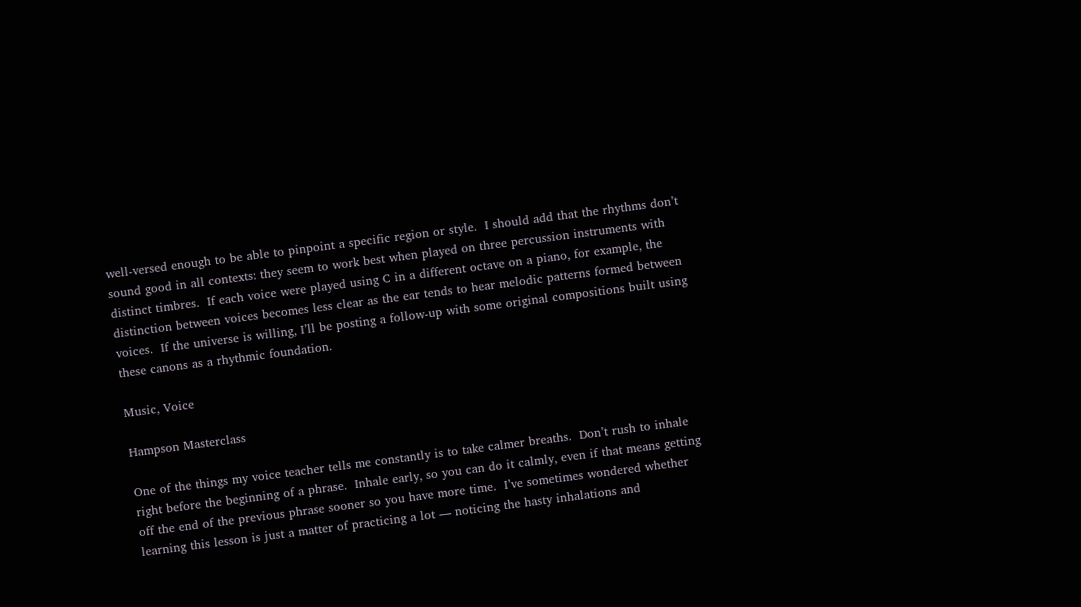well-versed enough to be able to pinpoint a specific region or style.  I should add that the rhythms don’t sound good in all contexts: they seem to work best when played on three percussion instruments with distinct timbres.  If each voice were played using C in a different octave on a piano, for example, the distinction between voices becomes less clear as the ear tends to hear melodic patterns formed between voices.  If the universe is willing, I’ll be posting a follow-up with some original compositions built using these canons as a rhythmic foundation.

Music, Voice

Hampson Masterclass

One of the things my voice teacher tells me constantly is to take calmer breaths.  Don’t rush to inhale right before the beginning of a phrase.  Inhale early, so you can do it calmly, even if that means getting off the end of the previous phrase sooner so you have more time.  I’ve sometimes wondered whether learning this lesson is just a matter of practicing a lot — noticing the hasty inhalations and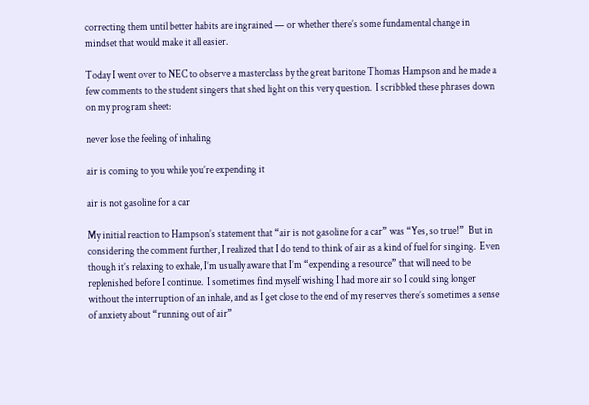correcting them until better habits are ingrained — or whether there’s some fundamental change in mindset that would make it all easier.

Today I went over to NEC to observe a masterclass by the great baritone Thomas Hampson and he made a few comments to the student singers that shed light on this very question.  I scribbled these phrases down on my program sheet:

never lose the feeling of inhaling

air is coming to you while you’re expending it

air is not gasoline for a car

My initial reaction to Hampson’s statement that “air is not gasoline for a car” was “Yes, so true!”  But in considering the comment further, I realized that I do tend to think of air as a kind of fuel for singing.  Even though it’s relaxing to exhale, I’m usually aware that I’m “expending a resource” that will need to be replenished before I continue.  I sometimes find myself wishing I had more air so I could sing longer without the interruption of an inhale, and as I get close to the end of my reserves there’s sometimes a sense of anxiety about “running out of air”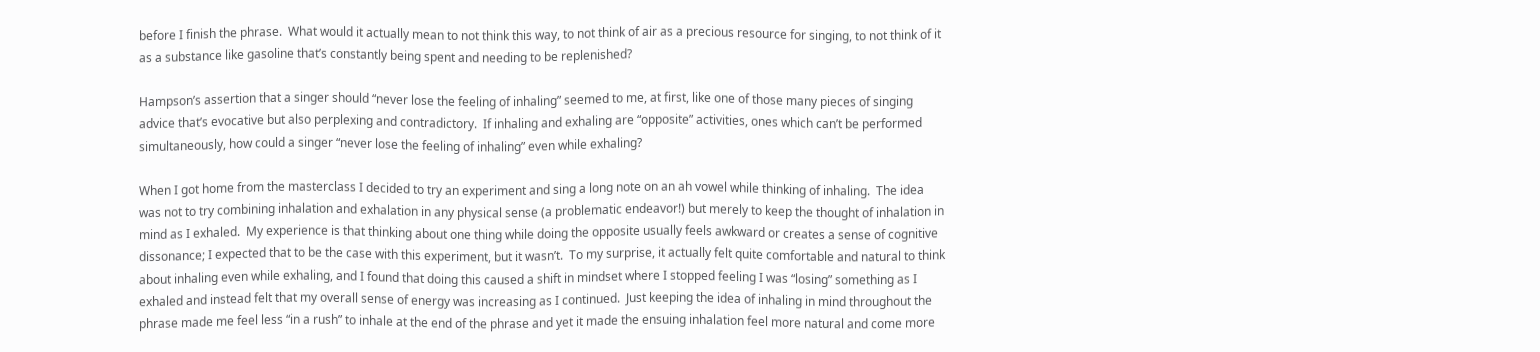before I finish the phrase.  What would it actually mean to not think this way, to not think of air as a precious resource for singing, to not think of it as a substance like gasoline that’s constantly being spent and needing to be replenished?

Hampson’s assertion that a singer should “never lose the feeling of inhaling” seemed to me, at first, like one of those many pieces of singing advice that’s evocative but also perplexing and contradictory.  If inhaling and exhaling are “opposite” activities, ones which can’t be performed simultaneously, how could a singer “never lose the feeling of inhaling” even while exhaling?

When I got home from the masterclass I decided to try an experiment and sing a long note on an ah vowel while thinking of inhaling.  The idea was not to try combining inhalation and exhalation in any physical sense (a problematic endeavor!) but merely to keep the thought of inhalation in mind as I exhaled.  My experience is that thinking about one thing while doing the opposite usually feels awkward or creates a sense of cognitive dissonance; I expected that to be the case with this experiment, but it wasn’t.  To my surprise, it actually felt quite comfortable and natural to think about inhaling even while exhaling, and I found that doing this caused a shift in mindset where I stopped feeling I was “losing” something as I exhaled and instead felt that my overall sense of energy was increasing as I continued.  Just keeping the idea of inhaling in mind throughout the phrase made me feel less “in a rush” to inhale at the end of the phrase and yet it made the ensuing inhalation feel more natural and come more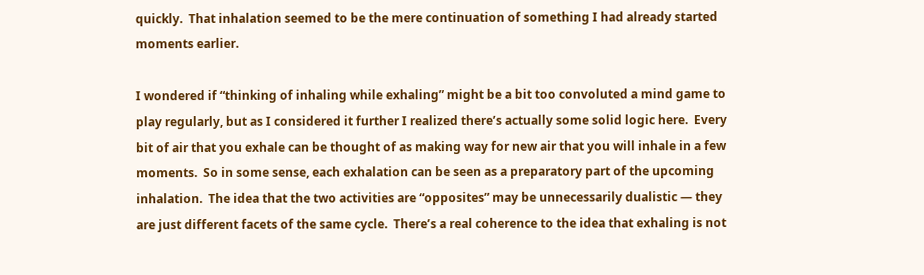quickly.  That inhalation seemed to be the mere continuation of something I had already started moments earlier.

I wondered if “thinking of inhaling while exhaling” might be a bit too convoluted a mind game to play regularly, but as I considered it further I realized there’s actually some solid logic here.  Every bit of air that you exhale can be thought of as making way for new air that you will inhale in a few moments.  So in some sense, each exhalation can be seen as a preparatory part of the upcoming inhalation.  The idea that the two activities are “opposites” may be unnecessarily dualistic — they are just different facets of the same cycle.  There’s a real coherence to the idea that exhaling is not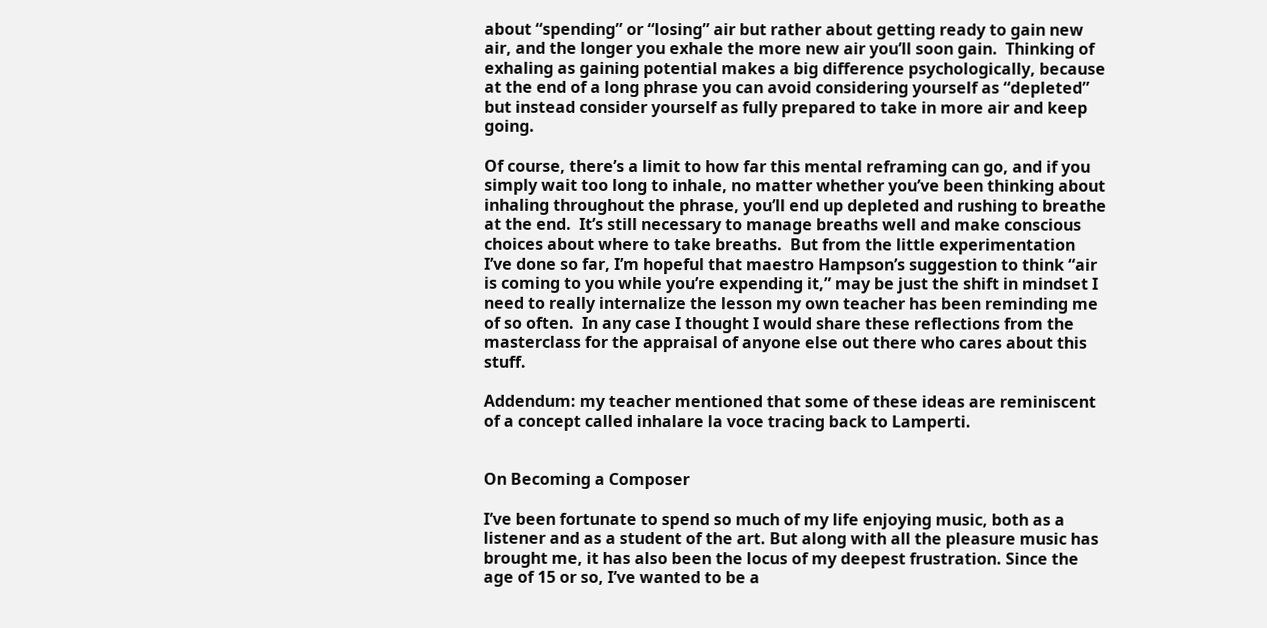about “spending” or “losing” air but rather about getting ready to gain new air, and the longer you exhale the more new air you’ll soon gain.  Thinking of exhaling as gaining potential makes a big difference psychologically, because at the end of a long phrase you can avoid considering yourself as “depleted” but instead consider yourself as fully prepared to take in more air and keep going.

Of course, there’s a limit to how far this mental reframing can go, and if you simply wait too long to inhale, no matter whether you’ve been thinking about inhaling throughout the phrase, you’ll end up depleted and rushing to breathe at the end.  It’s still necessary to manage breaths well and make conscious choices about where to take breaths.  But from the little experimentation I’ve done so far, I’m hopeful that maestro Hampson’s suggestion to think “air is coming to you while you’re expending it,” may be just the shift in mindset I need to really internalize the lesson my own teacher has been reminding me of so often.  In any case I thought I would share these reflections from the masterclass for the appraisal of anyone else out there who cares about this stuff.

Addendum: my teacher mentioned that some of these ideas are reminiscent of a concept called inhalare la voce tracing back to Lamperti.


On Becoming a Composer

I’ve been fortunate to spend so much of my life enjoying music, both as a listener and as a student of the art. But along with all the pleasure music has brought me, it has also been the locus of my deepest frustration. Since the age of 15 or so, I’ve wanted to be a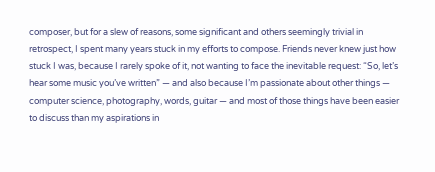composer, but for a slew of reasons, some significant and others seemingly trivial in retrospect, I spent many years stuck in my efforts to compose. Friends never knew just how stuck I was, because I rarely spoke of it, not wanting to face the inevitable request: “So, let’s hear some music you’ve written” — and also because I’m passionate about other things — computer science, photography, words, guitar — and most of those things have been easier to discuss than my aspirations in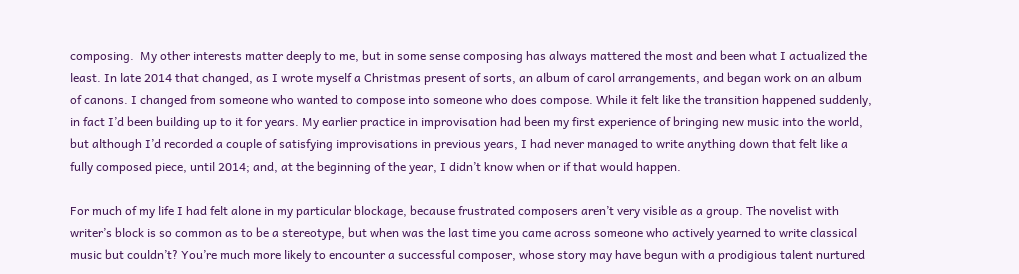composing.  My other interests matter deeply to me, but in some sense composing has always mattered the most and been what I actualized the least. In late 2014 that changed, as I wrote myself a Christmas present of sorts, an album of carol arrangements, and began work on an album of canons. I changed from someone who wanted to compose into someone who does compose. While it felt like the transition happened suddenly, in fact I’d been building up to it for years. My earlier practice in improvisation had been my first experience of bringing new music into the world, but although I’d recorded a couple of satisfying improvisations in previous years, I had never managed to write anything down that felt like a fully composed piece, until 2014; and, at the beginning of the year, I didn’t know when or if that would happen.

For much of my life I had felt alone in my particular blockage, because frustrated composers aren’t very visible as a group. The novelist with writer’s block is so common as to be a stereotype, but when was the last time you came across someone who actively yearned to write classical music but couldn’t? You’re much more likely to encounter a successful composer, whose story may have begun with a prodigious talent nurtured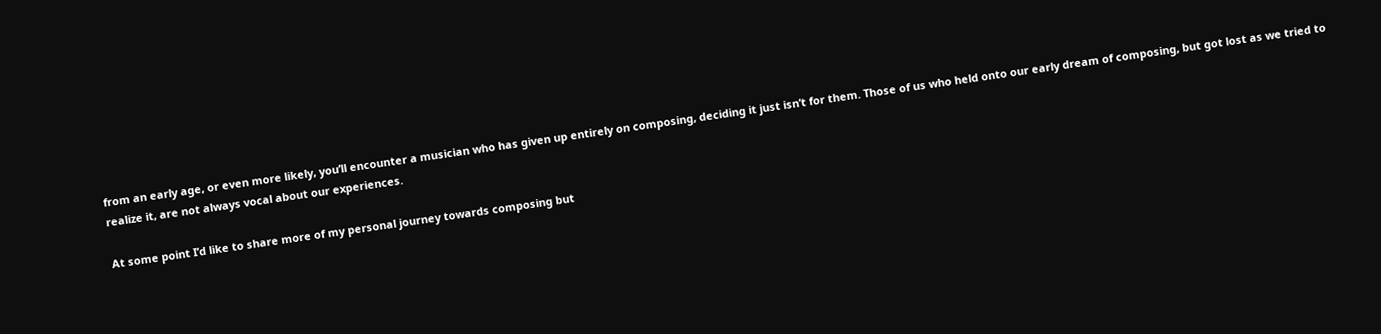from an early age, or even more likely, you’ll encounter a musician who has given up entirely on composing, deciding it just isn’t for them. Those of us who held onto our early dream of composing, but got lost as we tried to realize it, are not always vocal about our experiences.

At some point I’d like to share more of my personal journey towards composing but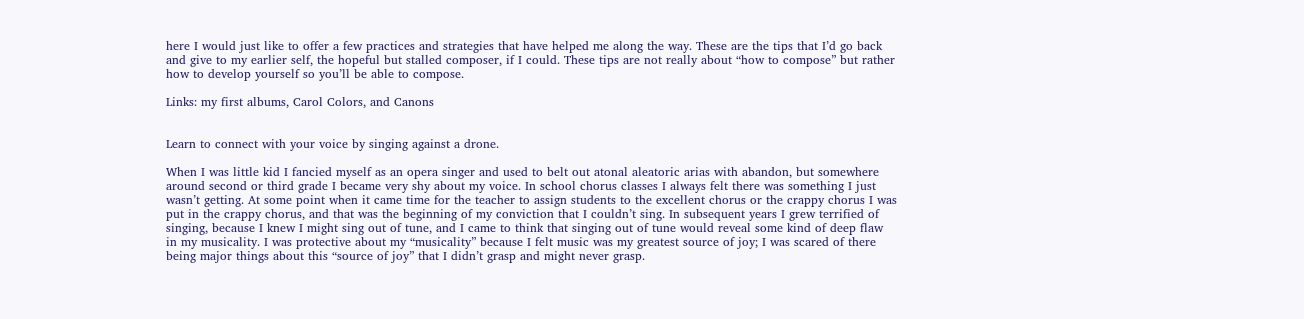here I would just like to offer a few practices and strategies that have helped me along the way. These are the tips that I’d go back and give to my earlier self, the hopeful but stalled composer, if I could. These tips are not really about “how to compose” but rather how to develop yourself so you’ll be able to compose.

Links: my first albums, Carol Colors, and Canons


Learn to connect with your voice by singing against a drone.

When I was little kid I fancied myself as an opera singer and used to belt out atonal aleatoric arias with abandon, but somewhere around second or third grade I became very shy about my voice. In school chorus classes I always felt there was something I just wasn’t getting. At some point when it came time for the teacher to assign students to the excellent chorus or the crappy chorus I was put in the crappy chorus, and that was the beginning of my conviction that I couldn’t sing. In subsequent years I grew terrified of singing, because I knew I might sing out of tune, and I came to think that singing out of tune would reveal some kind of deep flaw in my musicality. I was protective about my “musicality” because I felt music was my greatest source of joy; I was scared of there being major things about this “source of joy” that I didn’t grasp and might never grasp.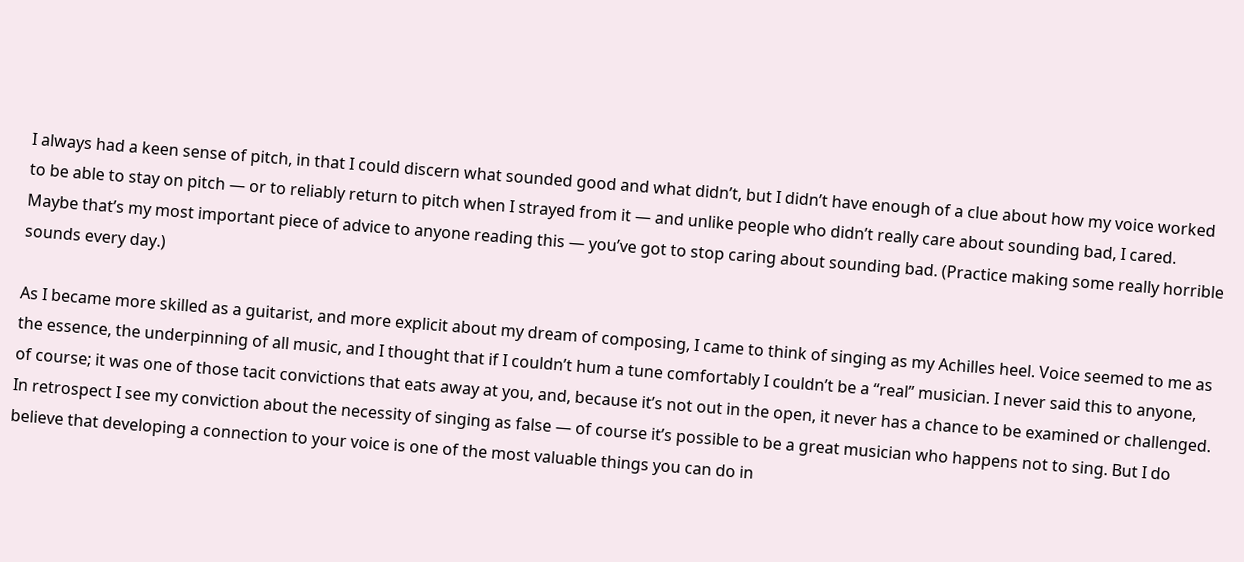I always had a keen sense of pitch, in that I could discern what sounded good and what didn’t, but I didn’t have enough of a clue about how my voice worked to be able to stay on pitch — or to reliably return to pitch when I strayed from it — and unlike people who didn’t really care about sounding bad, I cared. Maybe that’s my most important piece of advice to anyone reading this — you’ve got to stop caring about sounding bad. (Practice making some really horrible sounds every day.)

As I became more skilled as a guitarist, and more explicit about my dream of composing, I came to think of singing as my Achilles heel. Voice seemed to me as the essence, the underpinning of all music, and I thought that if I couldn’t hum a tune comfortably I couldn’t be a “real” musician. I never said this to anyone, of course; it was one of those tacit convictions that eats away at you, and, because it’s not out in the open, it never has a chance to be examined or challenged. In retrospect I see my conviction about the necessity of singing as false — of course it’s possible to be a great musician who happens not to sing. But I do believe that developing a connection to your voice is one of the most valuable things you can do in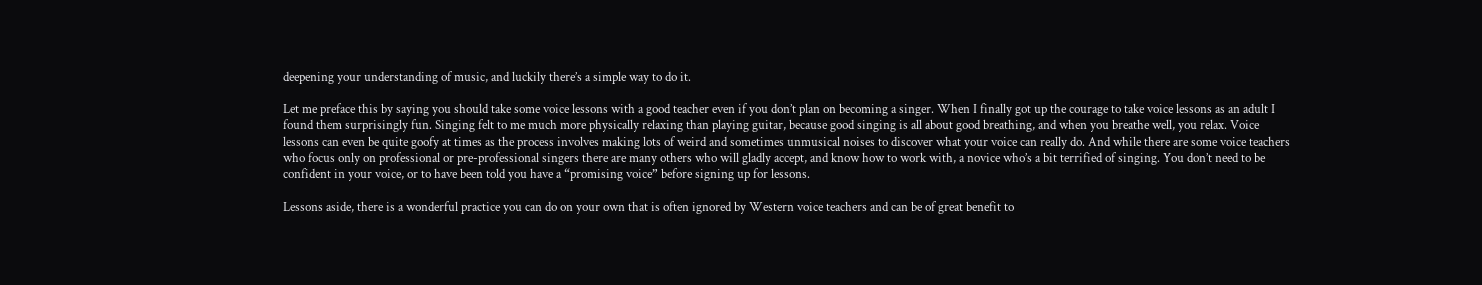deepening your understanding of music, and luckily there’s a simple way to do it.

Let me preface this by saying you should take some voice lessons with a good teacher even if you don’t plan on becoming a singer. When I finally got up the courage to take voice lessons as an adult I found them surprisingly fun. Singing felt to me much more physically relaxing than playing guitar, because good singing is all about good breathing, and when you breathe well, you relax. Voice lessons can even be quite goofy at times as the process involves making lots of weird and sometimes unmusical noises to discover what your voice can really do. And while there are some voice teachers who focus only on professional or pre-professional singers there are many others who will gladly accept, and know how to work with, a novice who’s a bit terrified of singing. You don’t need to be confident in your voice, or to have been told you have a “promising voice” before signing up for lessons.

Lessons aside, there is a wonderful practice you can do on your own that is often ignored by Western voice teachers and can be of great benefit to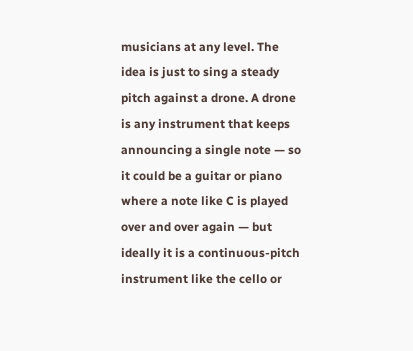musicians at any level. The idea is just to sing a steady pitch against a drone. A drone is any instrument that keeps announcing a single note — so it could be a guitar or piano where a note like C is played over and over again — but ideally it is a continuous-pitch instrument like the cello or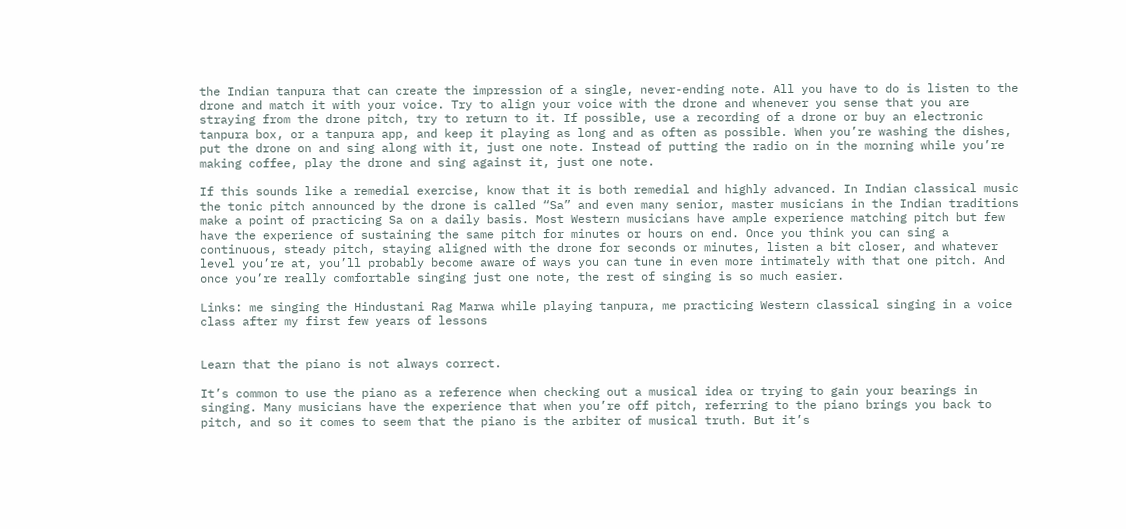the Indian tanpura that can create the impression of a single, never-ending note. All you have to do is listen to the drone and match it with your voice. Try to align your voice with the drone and whenever you sense that you are straying from the drone pitch, try to return to it. If possible, use a recording of a drone or buy an electronic tanpura box, or a tanpura app, and keep it playing as long and as often as possible. When you’re washing the dishes, put the drone on and sing along with it, just one note. Instead of putting the radio on in the morning while you’re making coffee, play the drone and sing against it, just one note.

If this sounds like a remedial exercise, know that it is both remedial and highly advanced. In Indian classical music the tonic pitch announced by the drone is called “Sa” and even many senior, master musicians in the Indian traditions make a point of practicing Sa on a daily basis. Most Western musicians have ample experience matching pitch but few have the experience of sustaining the same pitch for minutes or hours on end. Once you think you can sing a continuous, steady pitch, staying aligned with the drone for seconds or minutes, listen a bit closer, and whatever level you’re at, you’ll probably become aware of ways you can tune in even more intimately with that one pitch. And once you’re really comfortable singing just one note, the rest of singing is so much easier.

Links: me singing the Hindustani Rag Marwa while playing tanpura, me practicing Western classical singing in a voice class after my first few years of lessons


Learn that the piano is not always correct.

It’s common to use the piano as a reference when checking out a musical idea or trying to gain your bearings in singing. Many musicians have the experience that when you’re off pitch, referring to the piano brings you back to pitch, and so it comes to seem that the piano is the arbiter of musical truth. But it’s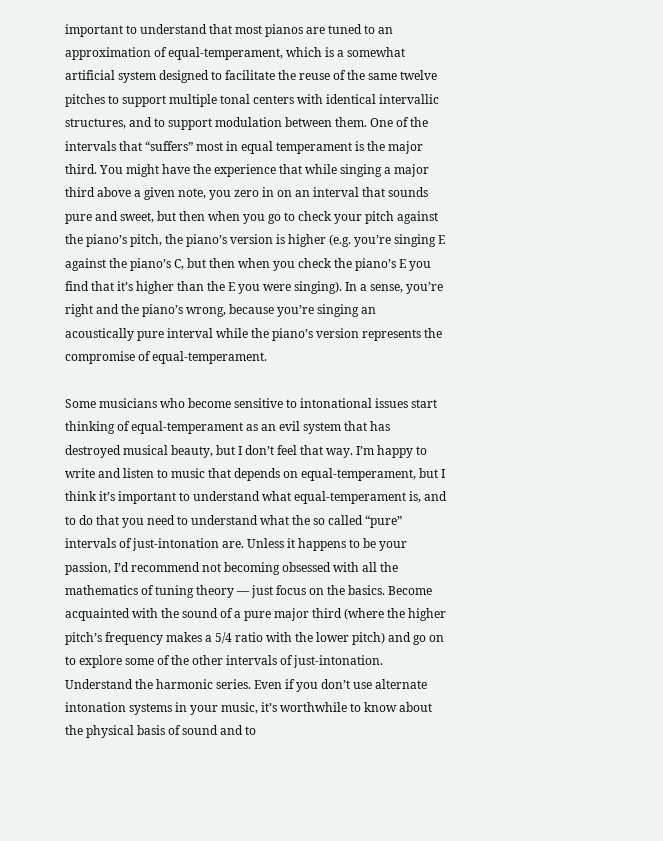important to understand that most pianos are tuned to an approximation of equal-temperament, which is a somewhat artificial system designed to facilitate the reuse of the same twelve pitches to support multiple tonal centers with identical intervallic structures, and to support modulation between them. One of the intervals that “suffers” most in equal temperament is the major third. You might have the experience that while singing a major third above a given note, you zero in on an interval that sounds pure and sweet, but then when you go to check your pitch against the piano’s pitch, the piano’s version is higher (e.g. you’re singing E against the piano’s C, but then when you check the piano’s E you find that it’s higher than the E you were singing). In a sense, you’re right and the piano’s wrong, because you’re singing an acoustically pure interval while the piano’s version represents the compromise of equal-temperament.

Some musicians who become sensitive to intonational issues start thinking of equal-temperament as an evil system that has destroyed musical beauty, but I don’t feel that way. I’m happy to write and listen to music that depends on equal-temperament, but I think it’s important to understand what equal-temperament is, and to do that you need to understand what the so called “pure” intervals of just-intonation are. Unless it happens to be your passion, I’d recommend not becoming obsessed with all the mathematics of tuning theory — just focus on the basics. Become acquainted with the sound of a pure major third (where the higher pitch’s frequency makes a 5/4 ratio with the lower pitch) and go on to explore some of the other intervals of just-intonation. Understand the harmonic series. Even if you don’t use alternate intonation systems in your music, it’s worthwhile to know about the physical basis of sound and to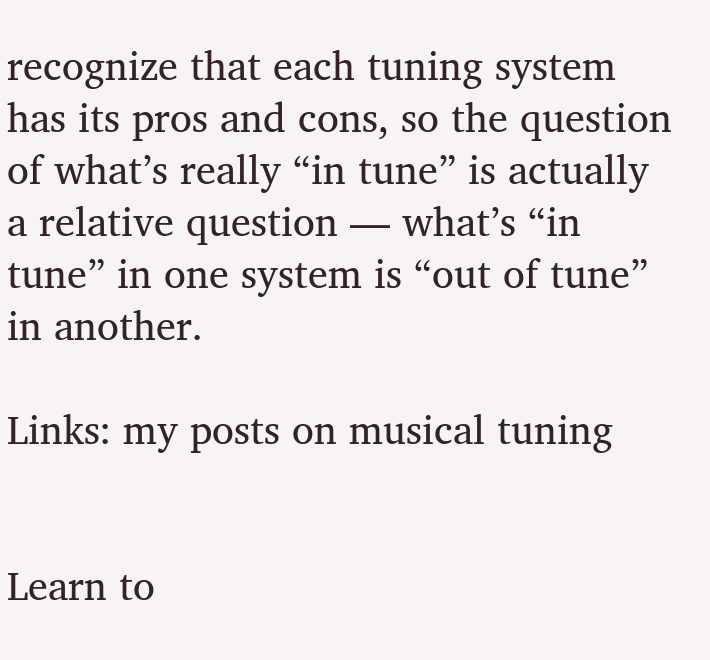recognize that each tuning system has its pros and cons, so the question of what’s really “in tune” is actually a relative question — what’s “in tune” in one system is “out of tune” in another.

Links: my posts on musical tuning


Learn to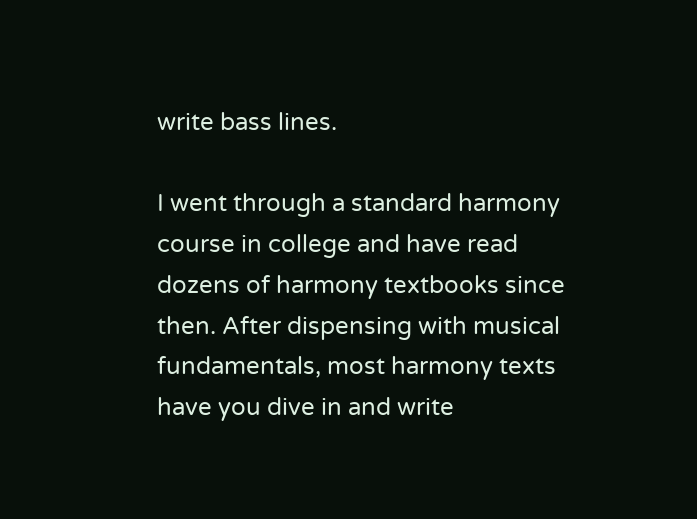write bass lines.

I went through a standard harmony course in college and have read dozens of harmony textbooks since then. After dispensing with musical fundamentals, most harmony texts have you dive in and write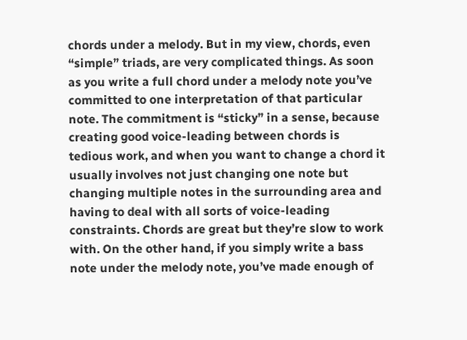chords under a melody. But in my view, chords, even “simple” triads, are very complicated things. As soon as you write a full chord under a melody note you’ve committed to one interpretation of that particular note. The commitment is “sticky” in a sense, because creating good voice-leading between chords is tedious work, and when you want to change a chord it usually involves not just changing one note but changing multiple notes in the surrounding area and having to deal with all sorts of voice-leading constraints. Chords are great but they’re slow to work with. On the other hand, if you simply write a bass note under the melody note, you’ve made enough of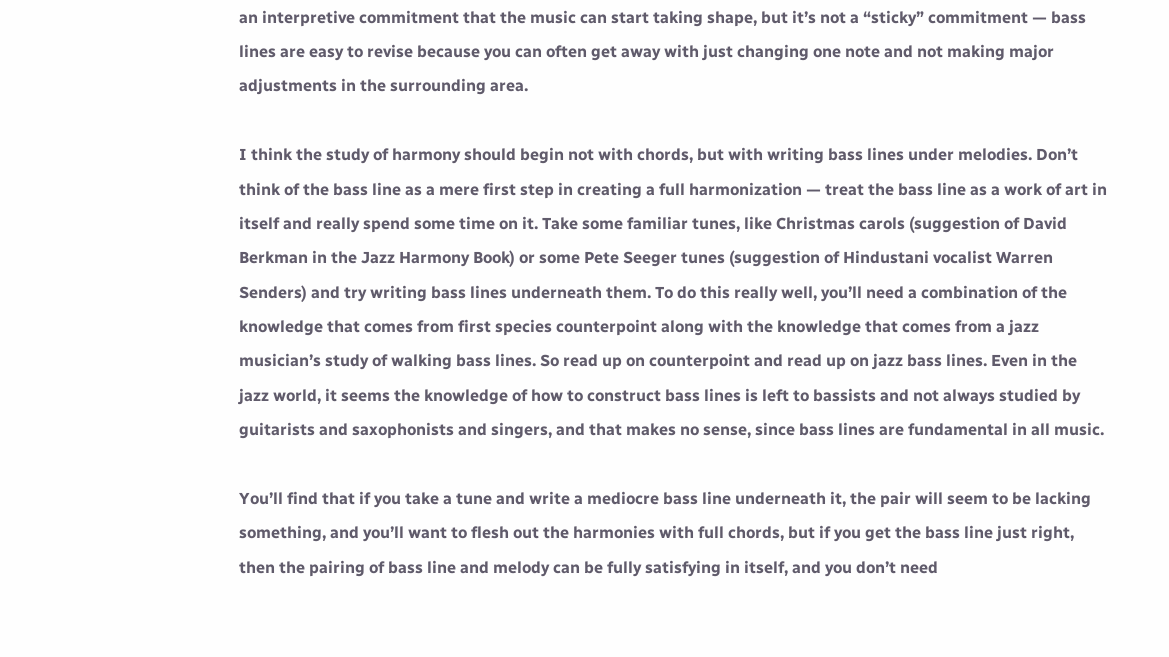an interpretive commitment that the music can start taking shape, but it’s not a “sticky” commitment — bass lines are easy to revise because you can often get away with just changing one note and not making major adjustments in the surrounding area.

I think the study of harmony should begin not with chords, but with writing bass lines under melodies. Don’t think of the bass line as a mere first step in creating a full harmonization — treat the bass line as a work of art in itself and really spend some time on it. Take some familiar tunes, like Christmas carols (suggestion of David Berkman in the Jazz Harmony Book) or some Pete Seeger tunes (suggestion of Hindustani vocalist Warren Senders) and try writing bass lines underneath them. To do this really well, you’ll need a combination of the knowledge that comes from first species counterpoint along with the knowledge that comes from a jazz musician’s study of walking bass lines. So read up on counterpoint and read up on jazz bass lines. Even in the jazz world, it seems the knowledge of how to construct bass lines is left to bassists and not always studied by guitarists and saxophonists and singers, and that makes no sense, since bass lines are fundamental in all music.

You’ll find that if you take a tune and write a mediocre bass line underneath it, the pair will seem to be lacking something, and you’ll want to flesh out the harmonies with full chords, but if you get the bass line just right, then the pairing of bass line and melody can be fully satisfying in itself, and you don’t need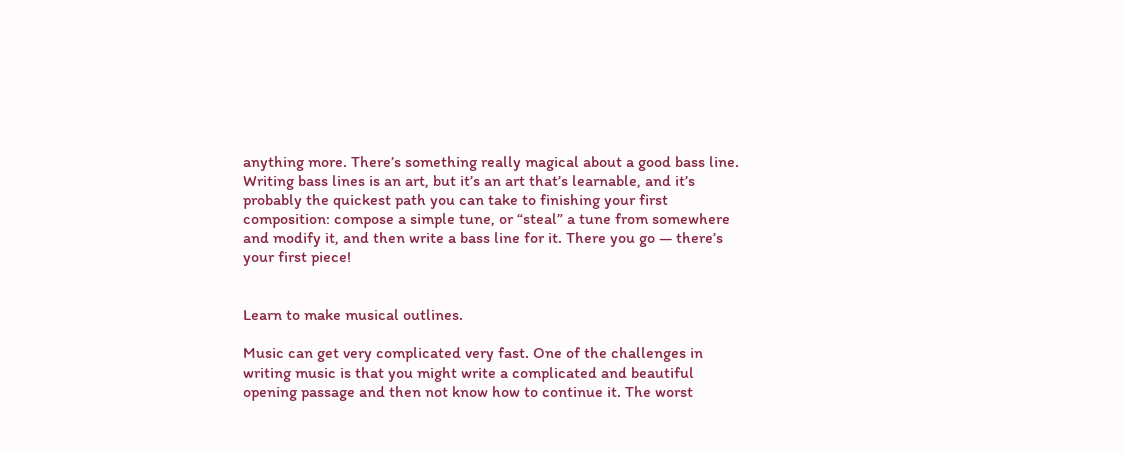anything more. There’s something really magical about a good bass line. Writing bass lines is an art, but it’s an art that’s learnable, and it’s probably the quickest path you can take to finishing your first composition: compose a simple tune, or “steal” a tune from somewhere and modify it, and then write a bass line for it. There you go — there’s your first piece!


Learn to make musical outlines.

Music can get very complicated very fast. One of the challenges in writing music is that you might write a complicated and beautiful opening passage and then not know how to continue it. The worst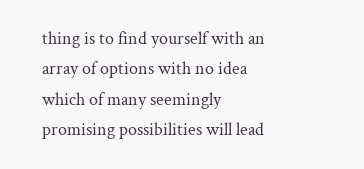thing is to find yourself with an array of options with no idea which of many seemingly promising possibilities will lead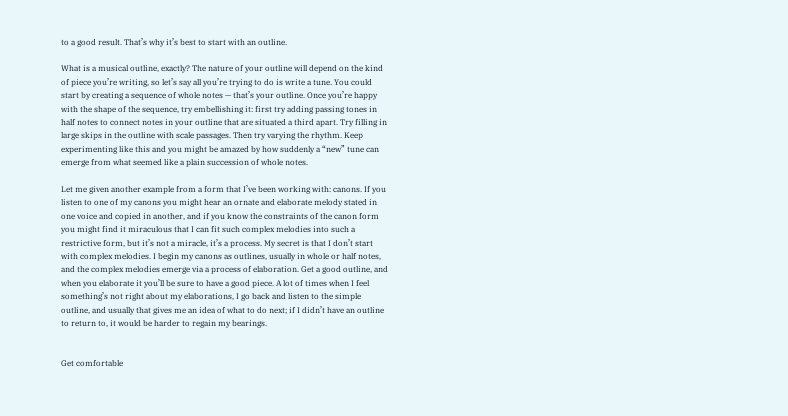to a good result. That’s why it’s best to start with an outline.

What is a musical outline, exactly? The nature of your outline will depend on the kind of piece you’re writing, so let’s say all you’re trying to do is write a tune. You could start by creating a sequence of whole notes — that’s your outline. Once you’re happy with the shape of the sequence, try embellishing it: first try adding passing tones in half notes to connect notes in your outline that are situated a third apart. Try filling in large skips in the outline with scale passages. Then try varying the rhythm. Keep experimenting like this and you might be amazed by how suddenly a “new” tune can emerge from what seemed like a plain succession of whole notes.

Let me given another example from a form that I’ve been working with: canons. If you listen to one of my canons you might hear an ornate and elaborate melody stated in one voice and copied in another, and if you know the constraints of the canon form you might find it miraculous that I can fit such complex melodies into such a restrictive form, but it’s not a miracle, it’s a process. My secret is that I don’t start with complex melodies. I begin my canons as outlines, usually in whole or half notes, and the complex melodies emerge via a process of elaboration. Get a good outline, and when you elaborate it you’ll be sure to have a good piece. A lot of times when I feel something’s not right about my elaborations, I go back and listen to the simple outline, and usually that gives me an idea of what to do next; if I didn’t have an outline to return to, it would be harder to regain my bearings.


Get comfortable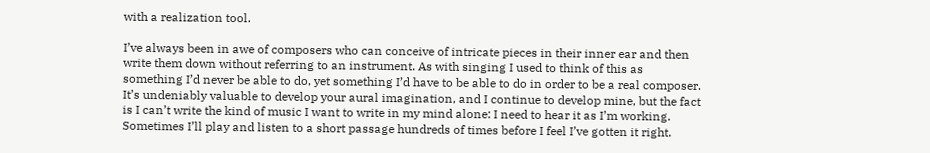with a realization tool.

I’ve always been in awe of composers who can conceive of intricate pieces in their inner ear and then write them down without referring to an instrument. As with singing I used to think of this as something I’d never be able to do, yet something I’d have to be able to do in order to be a real composer. It’s undeniably valuable to develop your aural imagination, and I continue to develop mine, but the fact is I can’t write the kind of music I want to write in my mind alone: I need to hear it as I’m working. Sometimes I’ll play and listen to a short passage hundreds of times before I feel I’ve gotten it right.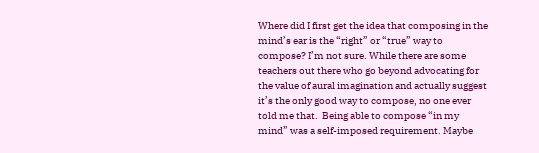Where did I first get the idea that composing in the mind’s ear is the “right” or “true” way to compose? I’m not sure. While there are some teachers out there who go beyond advocating for the value of aural imagination and actually suggest it’s the only good way to compose, no one ever told me that.  Being able to compose “in my mind” was a self-imposed requirement. Maybe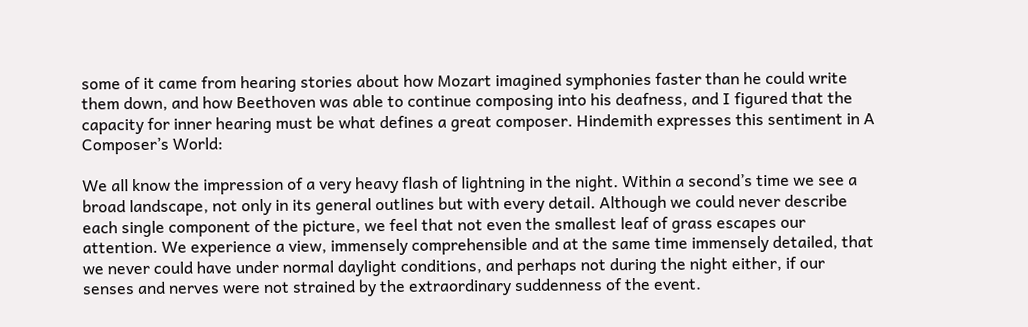some of it came from hearing stories about how Mozart imagined symphonies faster than he could write them down, and how Beethoven was able to continue composing into his deafness, and I figured that the capacity for inner hearing must be what defines a great composer. Hindemith expresses this sentiment in A Composer’s World:

We all know the impression of a very heavy flash of lightning in the night. Within a second’s time we see a broad landscape, not only in its general outlines but with every detail. Although we could never describe each single component of the picture, we feel that not even the smallest leaf of grass escapes our attention. We experience a view, immensely comprehensible and at the same time immensely detailed, that we never could have under normal daylight conditions, and perhaps not during the night either, if our senses and nerves were not strained by the extraordinary suddenness of the event.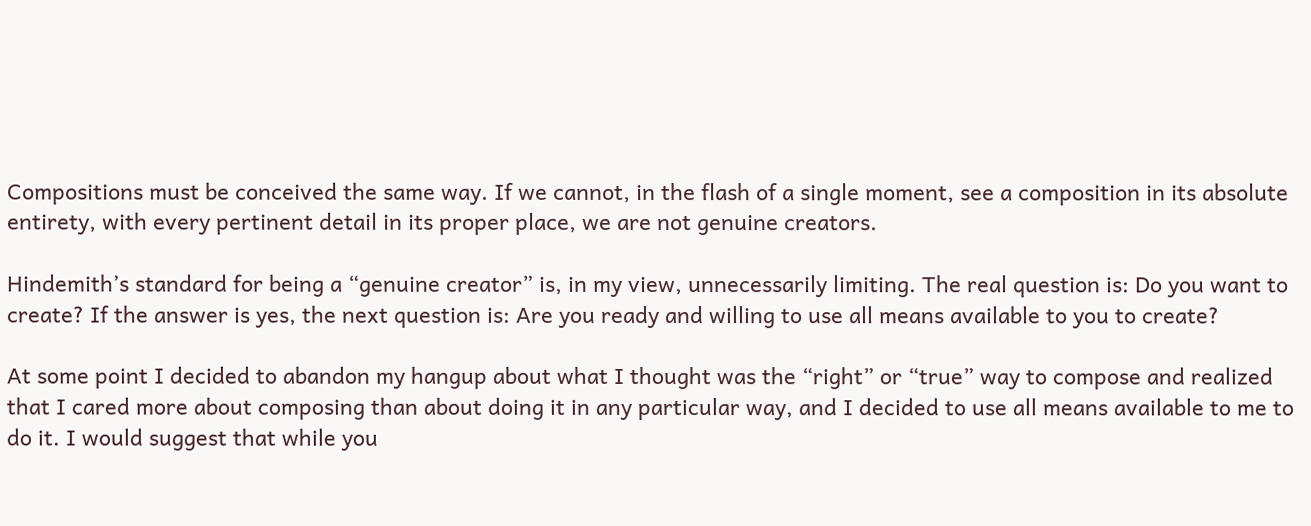Compositions must be conceived the same way. If we cannot, in the flash of a single moment, see a composition in its absolute entirety, with every pertinent detail in its proper place, we are not genuine creators.

Hindemith’s standard for being a “genuine creator” is, in my view, unnecessarily limiting. The real question is: Do you want to create? If the answer is yes, the next question is: Are you ready and willing to use all means available to you to create?

At some point I decided to abandon my hangup about what I thought was the “right” or “true” way to compose and realized that I cared more about composing than about doing it in any particular way, and I decided to use all means available to me to do it. I would suggest that while you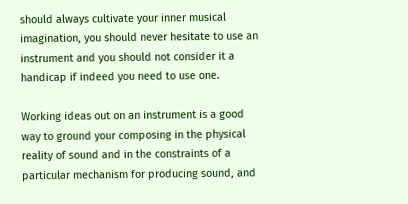should always cultivate your inner musical imagination, you should never hesitate to use an instrument and you should not consider it a handicap if indeed you need to use one.

Working ideas out on an instrument is a good way to ground your composing in the physical reality of sound and in the constraints of a particular mechanism for producing sound, and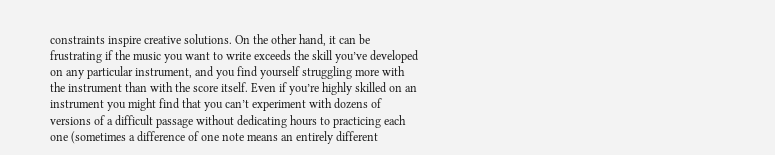constraints inspire creative solutions. On the other hand, it can be frustrating if the music you want to write exceeds the skill you’ve developed on any particular instrument, and you find yourself struggling more with the instrument than with the score itself. Even if you’re highly skilled on an instrument you might find that you can’t experiment with dozens of versions of a difficult passage without dedicating hours to practicing each one (sometimes a difference of one note means an entirely different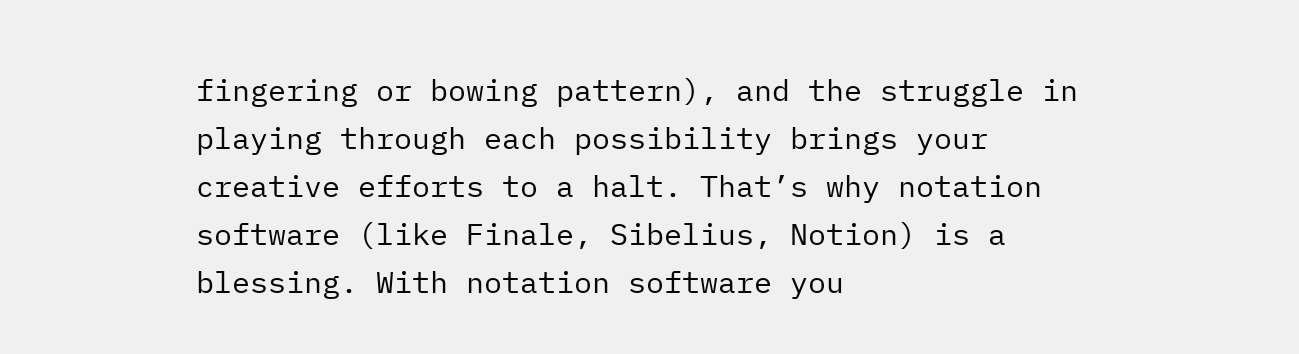fingering or bowing pattern), and the struggle in playing through each possibility brings your creative efforts to a halt. That’s why notation software (like Finale, Sibelius, Notion) is a blessing. With notation software you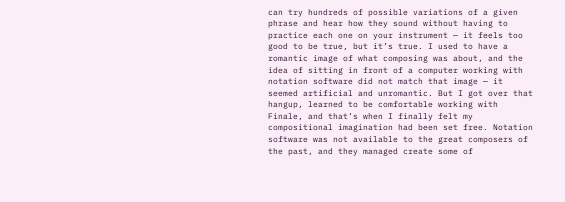can try hundreds of possible variations of a given phrase and hear how they sound without having to practice each one on your instrument — it feels too good to be true, but it’s true. I used to have a romantic image of what composing was about, and the idea of sitting in front of a computer working with notation software did not match that image — it seemed artificial and unromantic. But I got over that hangup, learned to be comfortable working with Finale, and that’s when I finally felt my compositional imagination had been set free. Notation software was not available to the great composers of the past, and they managed create some of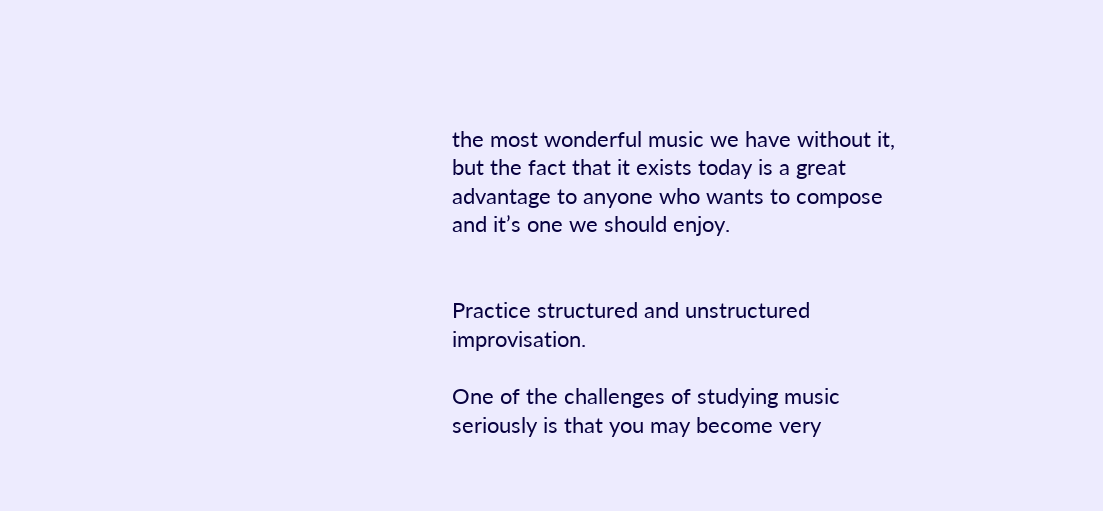the most wonderful music we have without it, but the fact that it exists today is a great advantage to anyone who wants to compose and it’s one we should enjoy.


Practice structured and unstructured improvisation.

One of the challenges of studying music seriously is that you may become very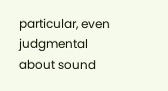particular, even judgmental about sound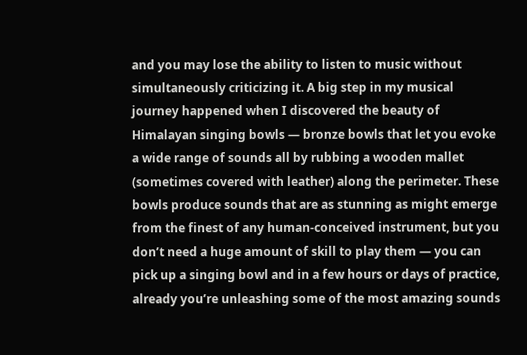and you may lose the ability to listen to music without simultaneously criticizing it. A big step in my musical journey happened when I discovered the beauty of Himalayan singing bowls — bronze bowls that let you evoke a wide range of sounds all by rubbing a wooden mallet (sometimes covered with leather) along the perimeter. These bowls produce sounds that are as stunning as might emerge from the finest of any human-conceived instrument, but you don’t need a huge amount of skill to play them — you can pick up a singing bowl and in a few hours or days of practice, already you’re unleashing some of the most amazing sounds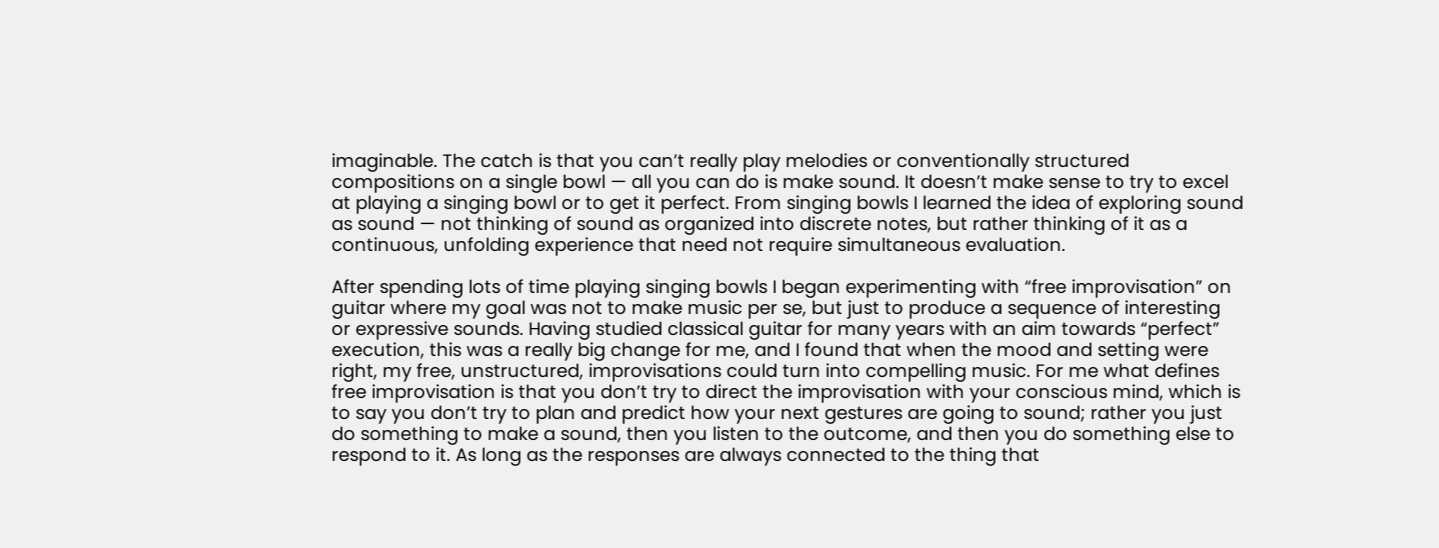imaginable. The catch is that you can’t really play melodies or conventionally structured compositions on a single bowl — all you can do is make sound. It doesn’t make sense to try to excel at playing a singing bowl or to get it perfect. From singing bowls I learned the idea of exploring sound as sound — not thinking of sound as organized into discrete notes, but rather thinking of it as a continuous, unfolding experience that need not require simultaneous evaluation.

After spending lots of time playing singing bowls I began experimenting with “free improvisation” on guitar where my goal was not to make music per se, but just to produce a sequence of interesting or expressive sounds. Having studied classical guitar for many years with an aim towards “perfect” execution, this was a really big change for me, and I found that when the mood and setting were right, my free, unstructured, improvisations could turn into compelling music. For me what defines free improvisation is that you don’t try to direct the improvisation with your conscious mind, which is to say you don’t try to plan and predict how your next gestures are going to sound; rather you just do something to make a sound, then you listen to the outcome, and then you do something else to respond to it. As long as the responses are always connected to the thing that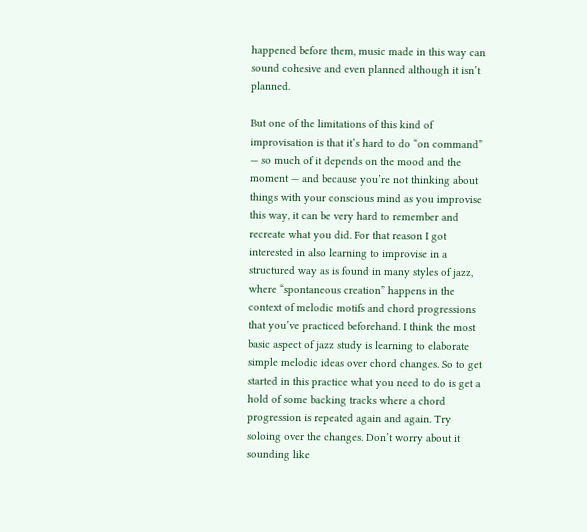happened before them, music made in this way can sound cohesive and even planned although it isn’t planned.

But one of the limitations of this kind of improvisation is that it’s hard to do “on command” — so much of it depends on the mood and the moment — and because you’re not thinking about things with your conscious mind as you improvise this way, it can be very hard to remember and recreate what you did. For that reason I got interested in also learning to improvise in a structured way as is found in many styles of jazz, where “spontaneous creation” happens in the context of melodic motifs and chord progressions that you’ve practiced beforehand. I think the most basic aspect of jazz study is learning to elaborate simple melodic ideas over chord changes. So to get started in this practice what you need to do is get a hold of some backing tracks where a chord progression is repeated again and again. Try soloing over the changes. Don’t worry about it sounding like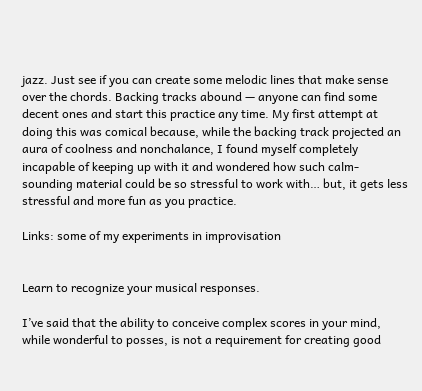jazz. Just see if you can create some melodic lines that make sense over the chords. Backing tracks abound — anyone can find some decent ones and start this practice any time. My first attempt at doing this was comical because, while the backing track projected an aura of coolness and nonchalance, I found myself completely incapable of keeping up with it and wondered how such calm-sounding material could be so stressful to work with… but, it gets less stressful and more fun as you practice.

Links: some of my experiments in improvisation


Learn to recognize your musical responses.

I’ve said that the ability to conceive complex scores in your mind, while wonderful to posses, is not a requirement for creating good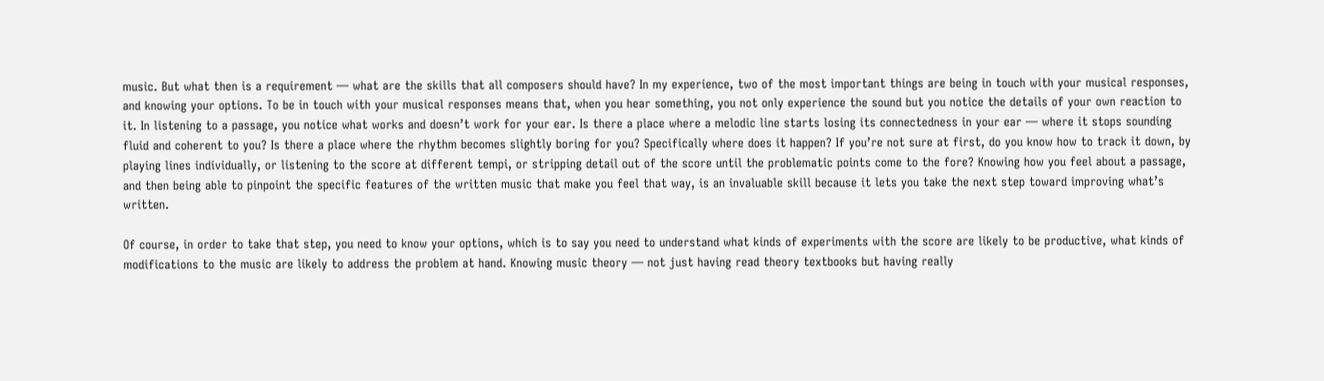music. But what then is a requirement — what are the skills that all composers should have? In my experience, two of the most important things are being in touch with your musical responses, and knowing your options. To be in touch with your musical responses means that, when you hear something, you not only experience the sound but you notice the details of your own reaction to it. In listening to a passage, you notice what works and doesn’t work for your ear. Is there a place where a melodic line starts losing its connectedness in your ear — where it stops sounding fluid and coherent to you? Is there a place where the rhythm becomes slightly boring for you? Specifically where does it happen? If you’re not sure at first, do you know how to track it down, by playing lines individually, or listening to the score at different tempi, or stripping detail out of the score until the problematic points come to the fore? Knowing how you feel about a passage, and then being able to pinpoint the specific features of the written music that make you feel that way, is an invaluable skill because it lets you take the next step toward improving what’s written.

Of course, in order to take that step, you need to know your options, which is to say you need to understand what kinds of experiments with the score are likely to be productive, what kinds of modifications to the music are likely to address the problem at hand. Knowing music theory — not just having read theory textbooks but having really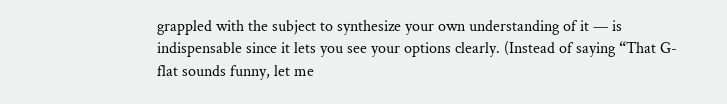grappled with the subject to synthesize your own understanding of it — is indispensable since it lets you see your options clearly. (Instead of saying “That G-flat sounds funny, let me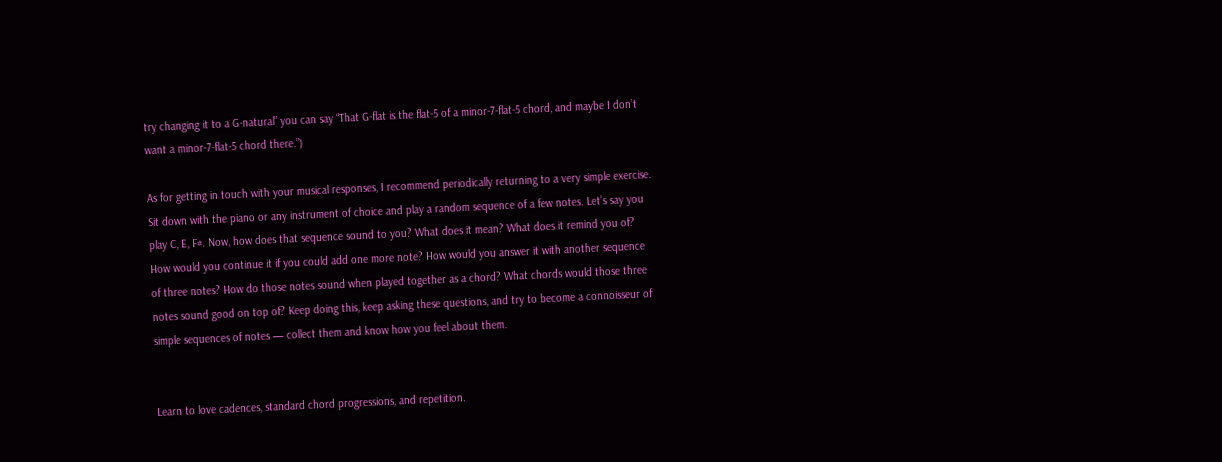try changing it to a G-natural” you can say “That G-flat is the flat-5 of a minor-7-flat-5 chord, and maybe I don’t want a minor-7-flat-5 chord there.”)

As for getting in touch with your musical responses, I recommend periodically returning to a very simple exercise. Sit down with the piano or any instrument of choice and play a random sequence of a few notes. Let’s say you play C, E, F#. Now, how does that sequence sound to you? What does it mean? What does it remind you of? How would you continue it if you could add one more note? How would you answer it with another sequence of three notes? How do those notes sound when played together as a chord? What chords would those three notes sound good on top of? Keep doing this, keep asking these questions, and try to become a connoisseur of simple sequences of notes — collect them and know how you feel about them.


Learn to love cadences, standard chord progressions, and repetition.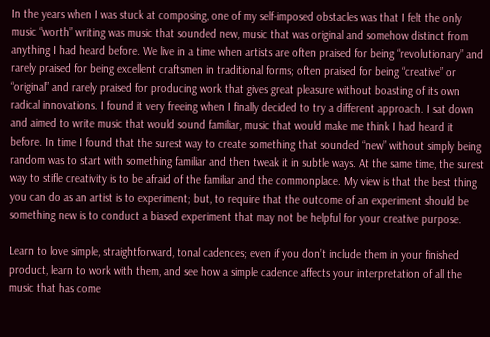In the years when I was stuck at composing, one of my self-imposed obstacles was that I felt the only music “worth” writing was music that sounded new, music that was original and somehow distinct from anything I had heard before. We live in a time when artists are often praised for being “revolutionary” and rarely praised for being excellent craftsmen in traditional forms; often praised for being “creative” or “original” and rarely praised for producing work that gives great pleasure without boasting of its own radical innovations. I found it very freeing when I finally decided to try a different approach. I sat down and aimed to write music that would sound familiar, music that would make me think I had heard it before. In time I found that the surest way to create something that sounded “new” without simply being random was to start with something familiar and then tweak it in subtle ways. At the same time, the surest way to stifle creativity is to be afraid of the familiar and the commonplace. My view is that the best thing you can do as an artist is to experiment; but, to require that the outcome of an experiment should be something new is to conduct a biased experiment that may not be helpful for your creative purpose.

Learn to love simple, straightforward, tonal cadences; even if you don’t include them in your finished product, learn to work with them, and see how a simple cadence affects your interpretation of all the music that has come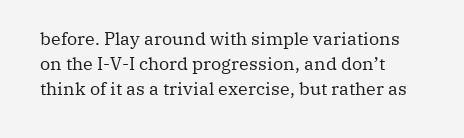before. Play around with simple variations on the I-V-I chord progression, and don’t think of it as a trivial exercise, but rather as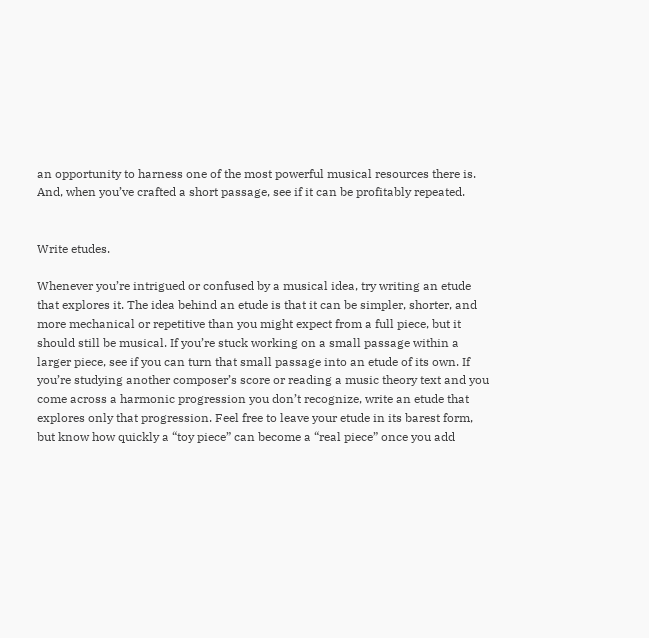an opportunity to harness one of the most powerful musical resources there is. And, when you’ve crafted a short passage, see if it can be profitably repeated.


Write etudes.

Whenever you’re intrigued or confused by a musical idea, try writing an etude that explores it. The idea behind an etude is that it can be simpler, shorter, and more mechanical or repetitive than you might expect from a full piece, but it should still be musical. If you’re stuck working on a small passage within a larger piece, see if you can turn that small passage into an etude of its own. If you’re studying another composer’s score or reading a music theory text and you come across a harmonic progression you don’t recognize, write an etude that explores only that progression. Feel free to leave your etude in its barest form, but know how quickly a “toy piece” can become a “real piece” once you add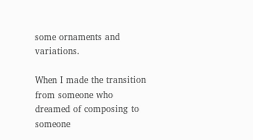some ornaments and variations.

When I made the transition from someone who dreamed of composing to someone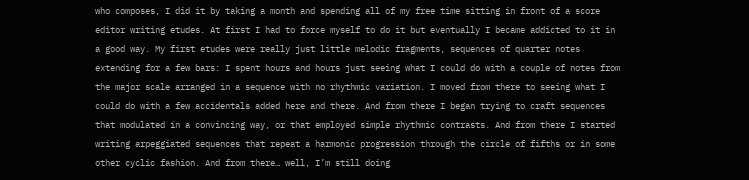who composes, I did it by taking a month and spending all of my free time sitting in front of a score editor writing etudes. At first I had to force myself to do it but eventually I became addicted to it in a good way. My first etudes were really just little melodic fragments, sequences of quarter notes extending for a few bars: I spent hours and hours just seeing what I could do with a couple of notes from the major scale arranged in a sequence with no rhythmic variation. I moved from there to seeing what I could do with a few accidentals added here and there. And from there I began trying to craft sequences that modulated in a convincing way, or that employed simple rhythmic contrasts. And from there I started writing arpeggiated sequences that repeat a harmonic progression through the circle of fifths or in some other cyclic fashion. And from there… well, I’m still doing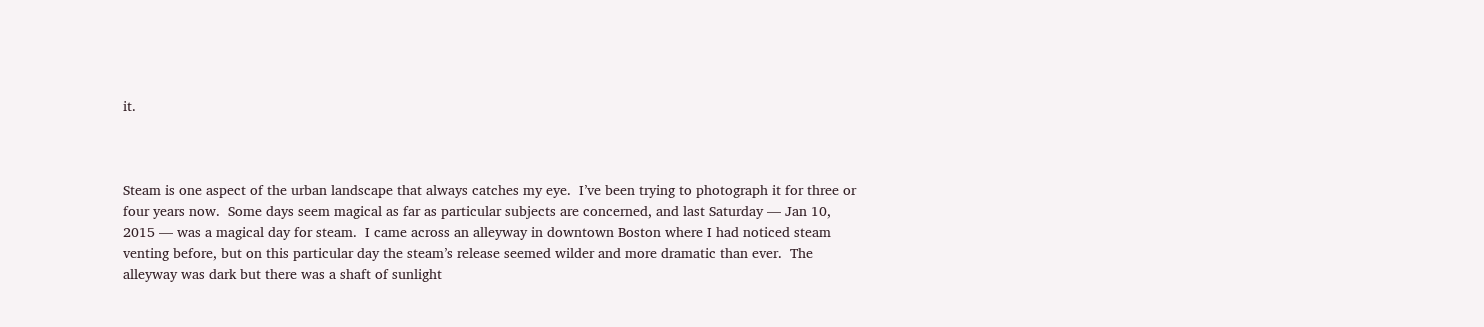it.



Steam is one aspect of the urban landscape that always catches my eye.  I’ve been trying to photograph it for three or four years now.  Some days seem magical as far as particular subjects are concerned, and last Saturday — Jan 10, 2015 — was a magical day for steam.  I came across an alleyway in downtown Boston where I had noticed steam venting before, but on this particular day the steam’s release seemed wilder and more dramatic than ever.  The alleyway was dark but there was a shaft of sunlight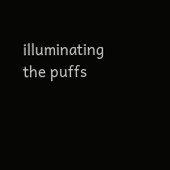illuminating the puffs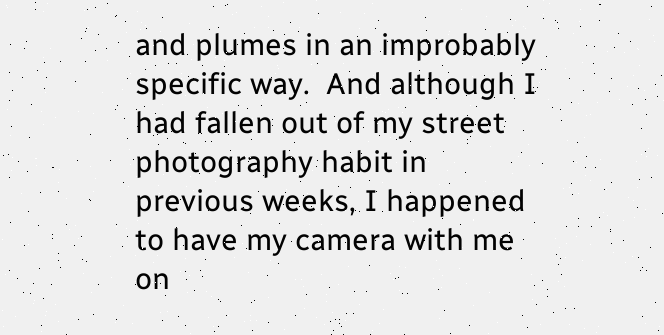and plumes in an improbably specific way.  And although I had fallen out of my street photography habit in previous weeks, I happened to have my camera with me on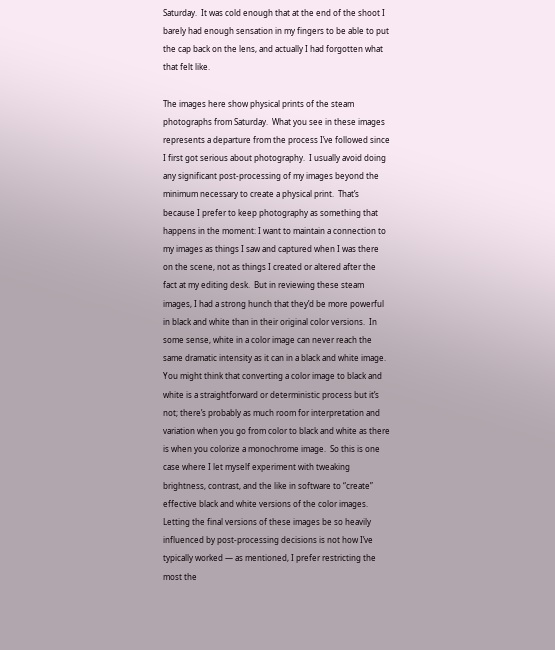Saturday.  It was cold enough that at the end of the shoot I barely had enough sensation in my fingers to be able to put the cap back on the lens, and actually I had forgotten what that felt like.

The images here show physical prints of the steam photographs from Saturday.  What you see in these images represents a departure from the process I’ve followed since I first got serious about photography.  I usually avoid doing any significant post-processing of my images beyond the minimum necessary to create a physical print.  That’s because I prefer to keep photography as something that happens in the moment: I want to maintain a connection to my images as things I saw and captured when I was there on the scene, not as things I created or altered after the fact at my editing desk.  But in reviewing these steam images, I had a strong hunch that they’d be more powerful in black and white than in their original color versions.  In some sense, white in a color image can never reach the same dramatic intensity as it can in a black and white image.  You might think that converting a color image to black and white is a straightforward or deterministic process but it’s not; there’s probably as much room for interpretation and variation when you go from color to black and white as there is when you colorize a monochrome image.  So this is one case where I let myself experiment with tweaking brightness, contrast, and the like in software to “create” effective black and white versions of the color images.  Letting the final versions of these images be so heavily influenced by post-processing decisions is not how I’ve typically worked — as mentioned, I prefer restricting the most the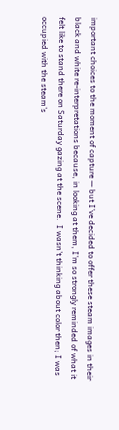important choices to the moment of capture — but I’ve decided to offer these steam images in their black and white re-interpretations because, in looking at them, I’m so strongly reminded of what it felt like to stand there on Saturday gazing at the scene.  I wasn’t thinking about color then; I was occupied with the steam’s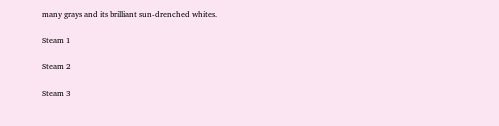many grays and its brilliant sun-drenched whites.

Steam 1

Steam 2

Steam 3